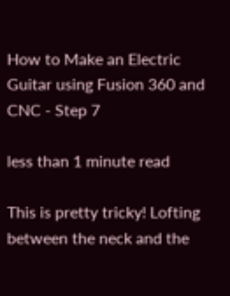How to Make an Electric Guitar using Fusion 360 and CNC - Step 7

less than 1 minute read

This is pretty tricky! Lofting between the neck and the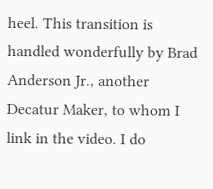heel. This transition is handled wonderfully by Brad Anderson Jr., another Decatur Maker, to whom I link in the video. I do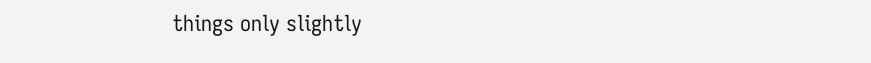things only slightly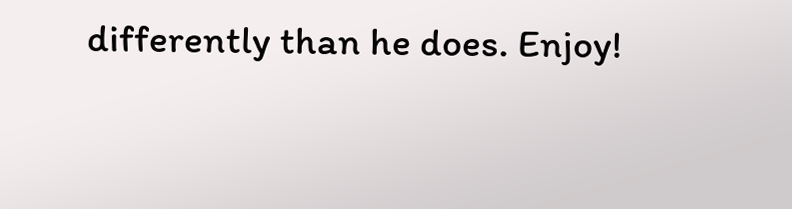differently than he does. Enjoy!